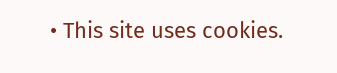• This site uses cookies.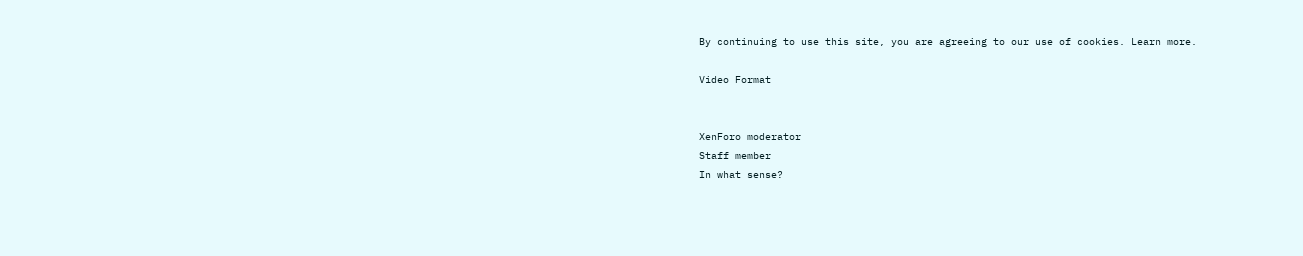By continuing to use this site, you are agreeing to our use of cookies. Learn more.

Video Format


XenForo moderator
Staff member
In what sense?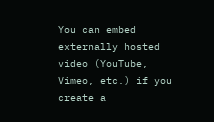You can embed externally hosted video (YouTube, Vimeo, etc.) if you create a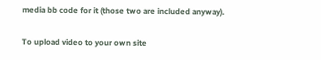media bb code for it (those two are included anyway).

To upload video to your own site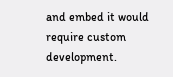and embed it would require custom development.